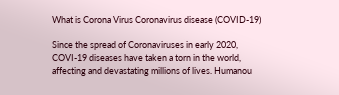What is Corona Virus Coronavirus disease (COVID-19)

Since the spread of Coronaviruses in early 2020, COVI-19 diseases have taken a torn in the world, affecting and devastating millions of lives. Humanou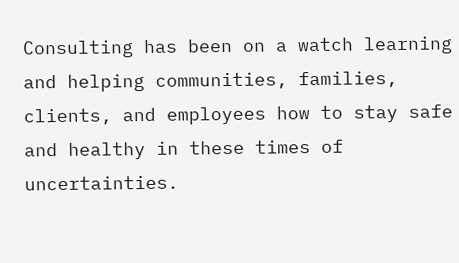Consulting has been on a watch learning and helping communities, families, clients, and employees how to stay safe and healthy in these times of uncertainties.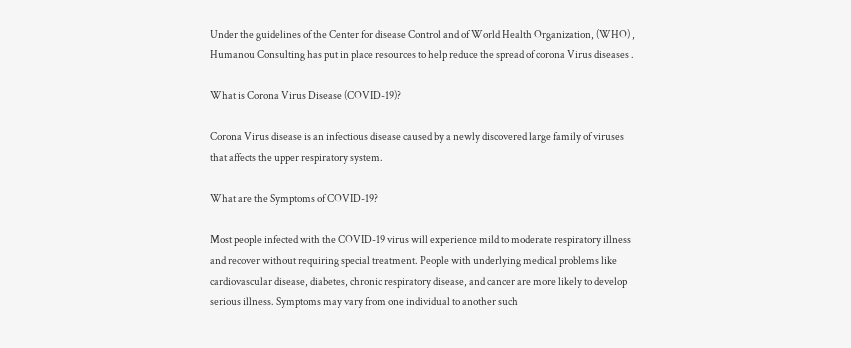Under the guidelines of the Center for disease Control and of World Health Organization, (WHO) , Humanou Consulting has put in place resources to help reduce the spread of corona Virus diseases .

What is Corona Virus Disease (COVID-19)?

Corona Virus disease is an infectious disease caused by a newly discovered large family of viruses that affects the upper respiratory system.

What are the Symptoms of COVID-19?

Most people infected with the COVID-19 virus will experience mild to moderate respiratory illness and recover without requiring special treatment. People with underlying medical problems like cardiovascular disease, diabetes, chronic respiratory disease, and cancer are more likely to develop serious illness. Symptoms may vary from one individual to another such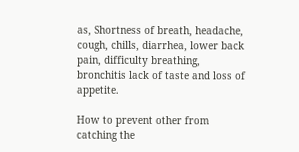as, Shortness of breath, headache, cough, chills, diarrhea, lower back pain, difficulty breathing, bronchitis lack of taste and loss of appetite.

How to prevent other from catching the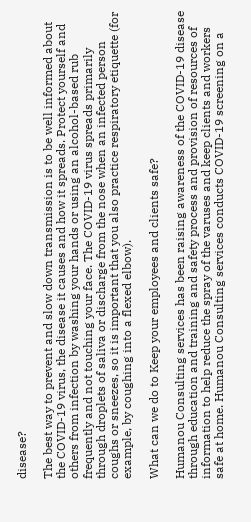disease?

The best way to prevent and slow down transmission is to be well informed about the COVID-19 virus, the disease it causes and how it spreads. Protect yourself and others from infection by washing your hands or using an alcohol-based rub frequently and not touching your face. The COVID-19 virus spreads primarily through droplets of saliva or discharge from the nose when an infected person coughs or sneezes, so it is important that you also practice respiratory etiquette (for example, by coughing into a flexed elbow).

What can we do to Keep your employees and clients safe?

Humanou Consulting services has been raising awareness of the COVID-19 disease through education and training and safety process and provision of resources of information to help reduce the spray of the varuses and keep clients and workers safe at home. Humanou Consulting services conducts COVID-19 screening on a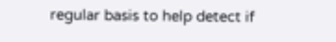regular basis to help detect if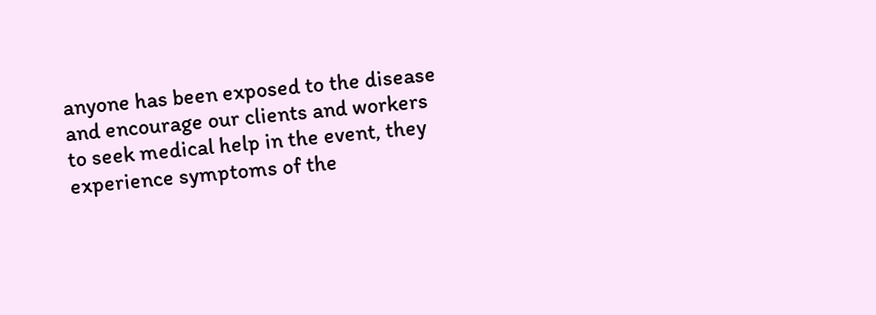anyone has been exposed to the disease and encourage our clients and workers to seek medical help in the event, they experience symptoms of the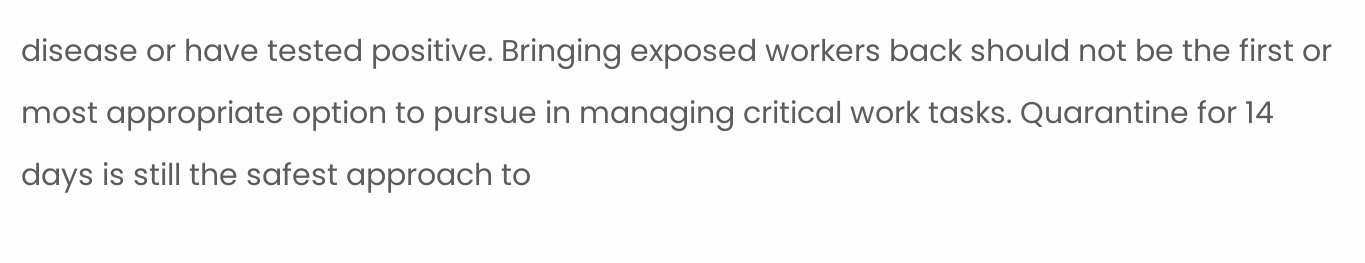disease or have tested positive. Bringing exposed workers back should not be the first or most appropriate option to pursue in managing critical work tasks. Quarantine for 14 days is still the safest approach to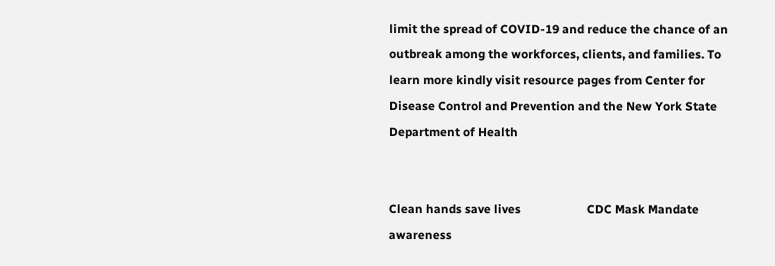limit the spread of COVID-19 and reduce the chance of an outbreak among the workforces, clients, and families. To learn more kindly visit resource pages from Center for Disease Control and Prevention and the New York State Department of Health


Clean hands save lives                      CDC Mask Mandate awareness